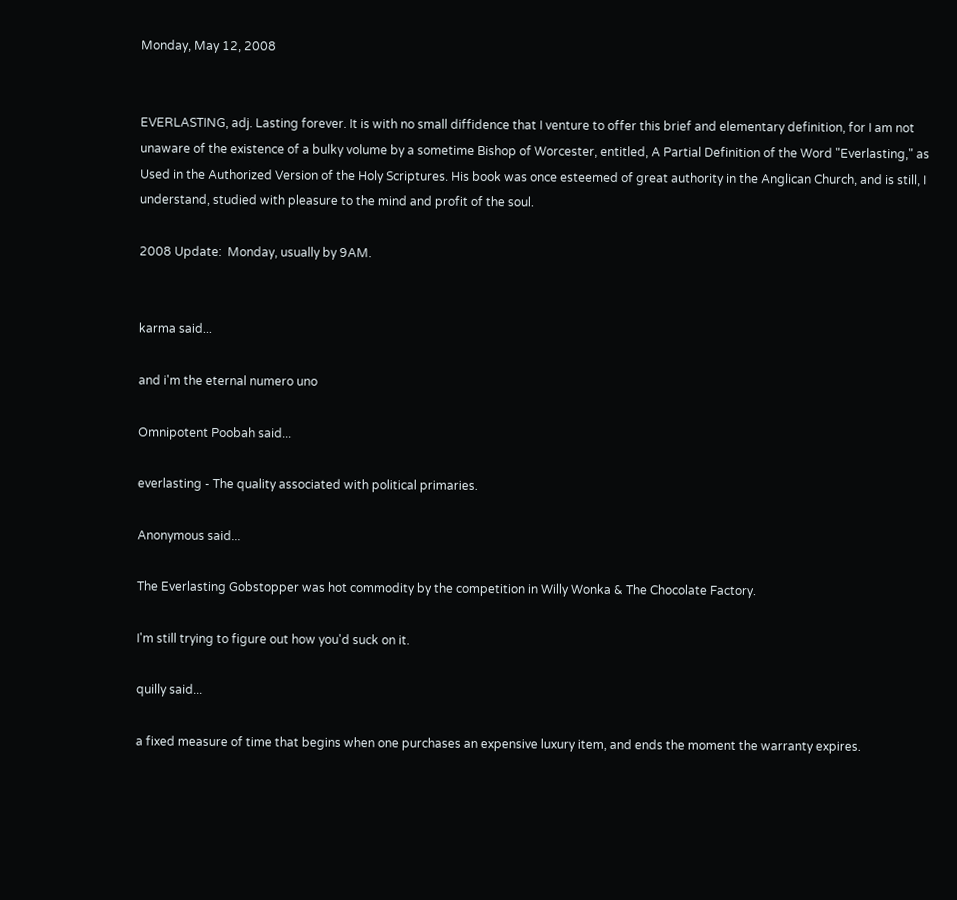Monday, May 12, 2008


EVERLASTING, adj. Lasting forever. It is with no small diffidence that I venture to offer this brief and elementary definition, for I am not unaware of the existence of a bulky volume by a sometime Bishop of Worcester, entitled, A Partial Definition of the Word "Everlasting," as Used in the Authorized Version of the Holy Scriptures. His book was once esteemed of great authority in the Anglican Church, and is still, I understand, studied with pleasure to the mind and profit of the soul.

2008 Update:  Monday, usually by 9AM.


karma said...

and i'm the eternal numero uno

Omnipotent Poobah said...

everlasting - The quality associated with political primaries.

Anonymous said...

The Everlasting Gobstopper was hot commodity by the competition in Willy Wonka & The Chocolate Factory.

I'm still trying to figure out how you'd suck on it.

quilly said...

a fixed measure of time that begins when one purchases an expensive luxury item, and ends the moment the warranty expires.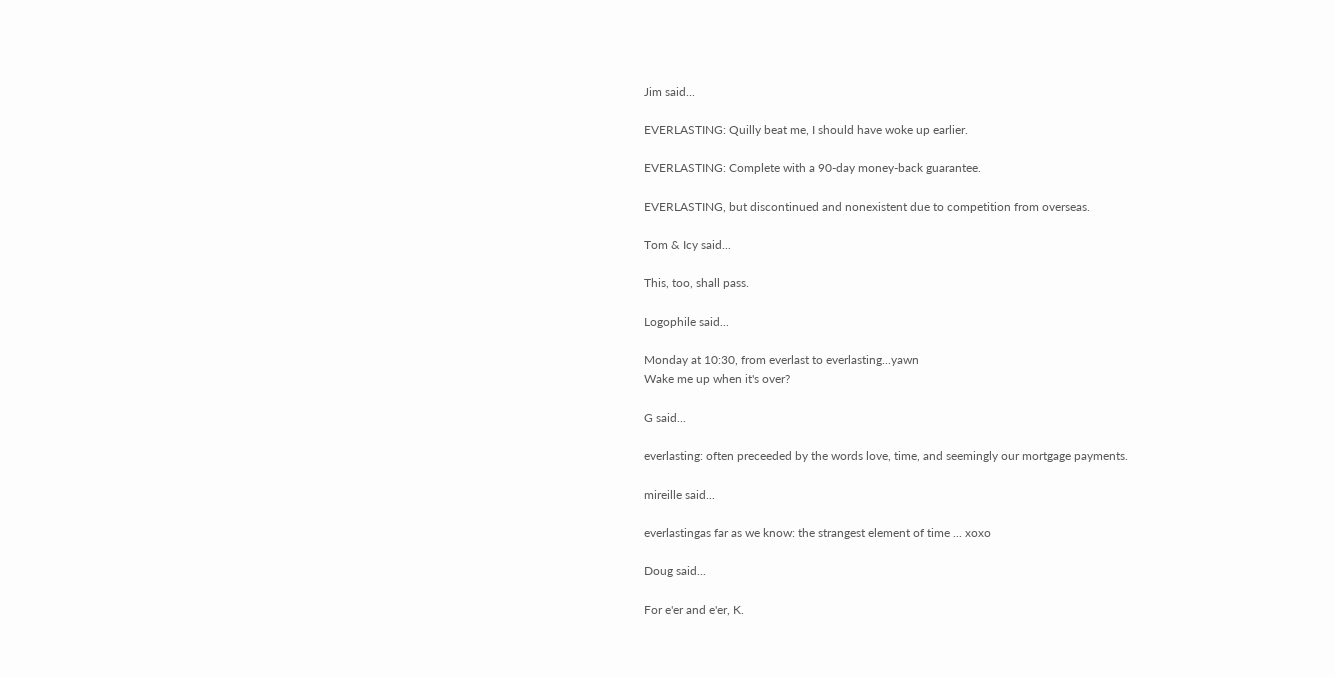Jim said...

EVERLASTING: Quilly beat me, I should have woke up earlier.

EVERLASTING: Complete with a 90-day money-back guarantee.

EVERLASTING, but discontinued and nonexistent due to competition from overseas.

Tom & Icy said...

This, too, shall pass.

Logophile said...

Monday at 10:30, from everlast to everlasting...yawn
Wake me up when it's over?

G said...

everlasting: often preceeded by the words love, time, and seemingly our mortgage payments.

mireille said...

everlastingas far as we know: the strangest element of time ... xoxo

Doug said...

For e'er and e'er, K.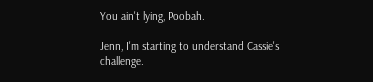You ain't lying, Poobah.

Jenn, I'm starting to understand Cassie's challenge.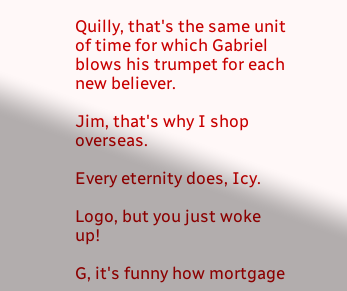Quilly, that's the same unit of time for which Gabriel blows his trumpet for each new believer.

Jim, that's why I shop overseas.

Every eternity does, Icy.

Logo, but you just woke up!

G, it's funny how mortgage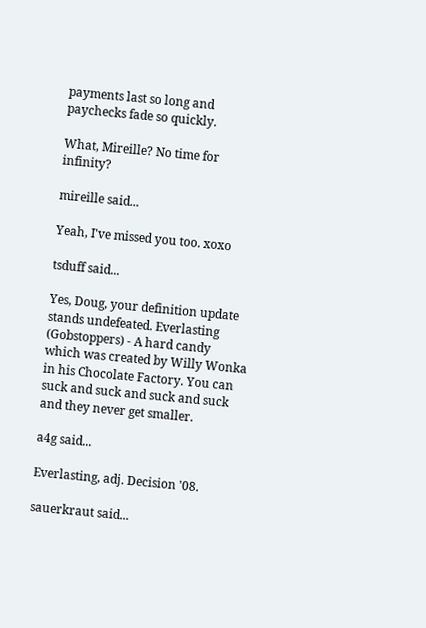payments last so long and paychecks fade so quickly.

What, Mireille? No time for infinity?

mireille said...

Yeah, I've missed you too. xoxo

tsduff said...

Yes, Doug, your definition update stands undefeated. Everlasting (Gobstoppers) - A hard candy which was created by Willy Wonka in his Chocolate Factory. You can suck and suck and suck and suck and they never get smaller.

a4g said...

Everlasting, adj. Decision '08.

sauerkraut said...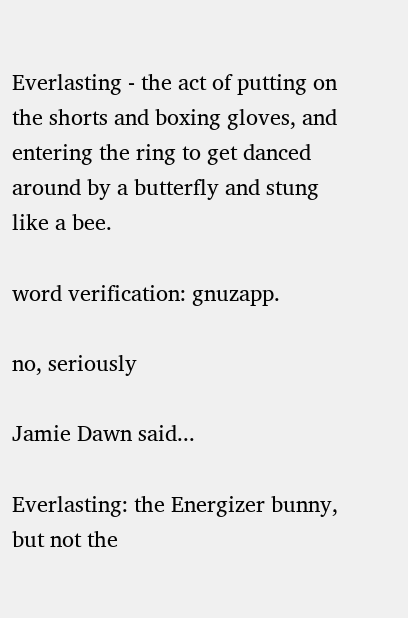Everlasting - the act of putting on the shorts and boxing gloves, and entering the ring to get danced around by a butterfly and stung like a bee.

word verification: gnuzapp.

no, seriously

Jamie Dawn said...

Everlasting: the Energizer bunny, but not the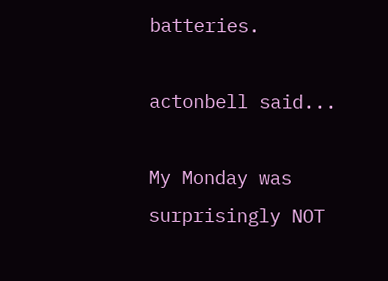batteries.

actonbell said...

My Monday was surprisingly NOT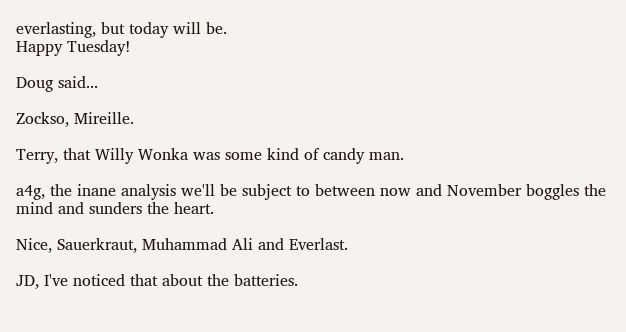everlasting, but today will be.
Happy Tuesday!

Doug said...

Zockso, Mireille.

Terry, that Willy Wonka was some kind of candy man.

a4g, the inane analysis we'll be subject to between now and November boggles the mind and sunders the heart.

Nice, Sauerkraut, Muhammad Ali and Everlast.

JD, I've noticed that about the batteries.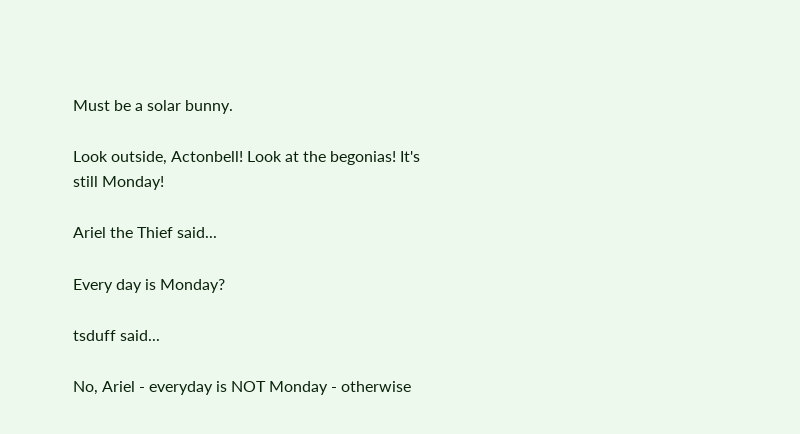Must be a solar bunny.

Look outside, Actonbell! Look at the begonias! It's still Monday!

Ariel the Thief said...

Every day is Monday?

tsduff said...

No, Ariel - everyday is NOT Monday - otherwise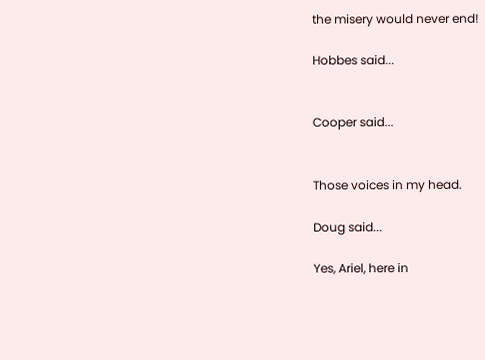the misery would never end!

Hobbes said...


Cooper said...


Those voices in my head.

Doug said...

Yes, Ariel, here in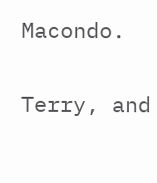Macondo.

Terry, and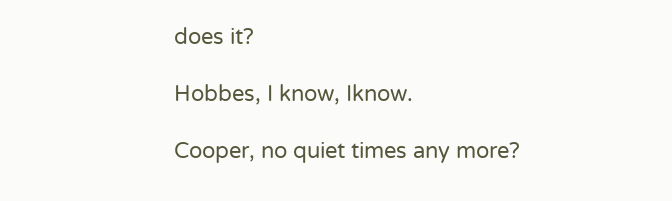does it?

Hobbes, I know, Iknow.

Cooper, no quiet times any more?